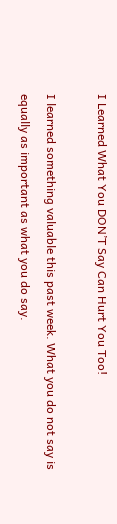I Learned What You DON’T Say Can Hurt You Too!

I learned something valuable this past week. What you do not say is equally as important as what you do say.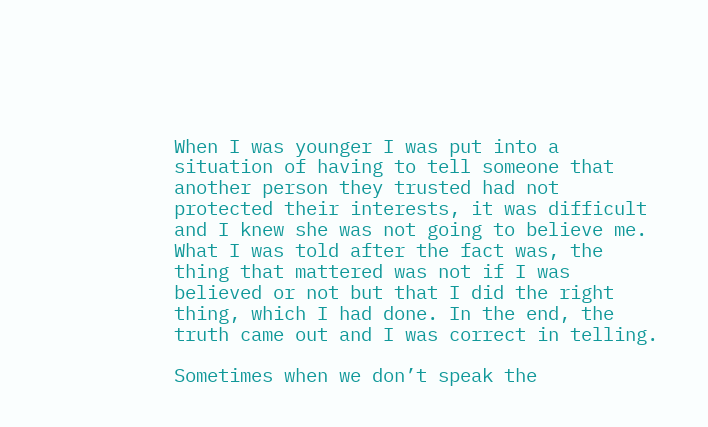When I was younger I was put into a situation of having to tell someone that another person they trusted had not protected their interests, it was difficult and I knew she was not going to believe me. What I was told after the fact was, the thing that mattered was not if I was believed or not but that I did the right thing, which I had done. In the end, the truth came out and I was correct in telling.

Sometimes when we don’t speak the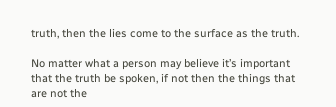truth, then the lies come to the surface as the truth.

No matter what a person may believe it’s important that the truth be spoken, if not then the things that are not the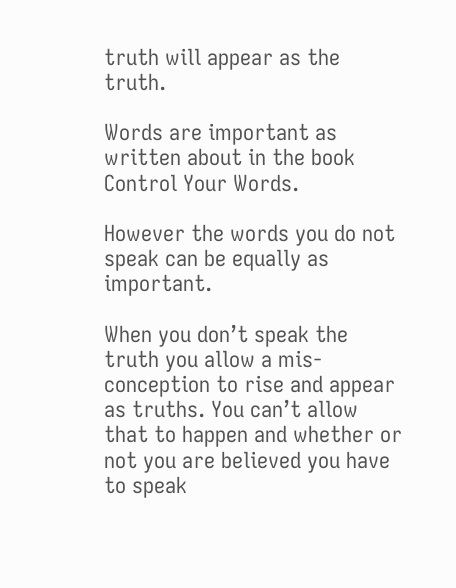truth will appear as the truth.

Words are important as written about in the book Control Your Words.

However the words you do not speak can be equally as important.

When you don’t speak the truth you allow a mis-conception to rise and appear as truths. You can’t allow that to happen and whether or not you are believed you have to speak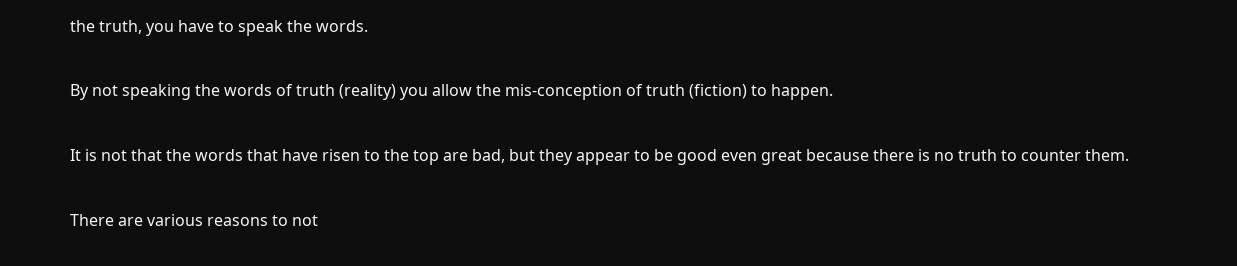the truth, you have to speak the words.

By not speaking the words of truth (reality) you allow the mis-conception of truth (fiction) to happen.

It is not that the words that have risen to the top are bad, but they appear to be good even great because there is no truth to counter them.

There are various reasons to not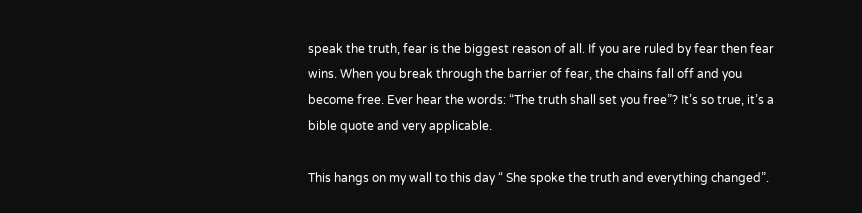speak the truth, fear is the biggest reason of all. If you are ruled by fear then fear wins. When you break through the barrier of fear, the chains fall off and you become free. Ever hear the words: “The truth shall set you free”? It’s so true, it’s a bible quote and very applicable.

This hangs on my wall to this day “ She spoke the truth and everything changed”.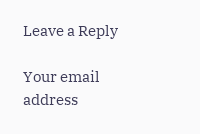Leave a Reply

Your email address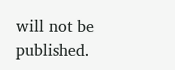will not be published.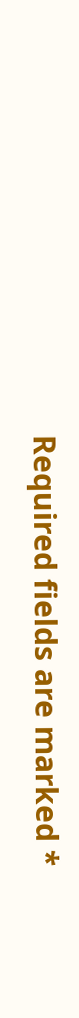Required fields are marked *